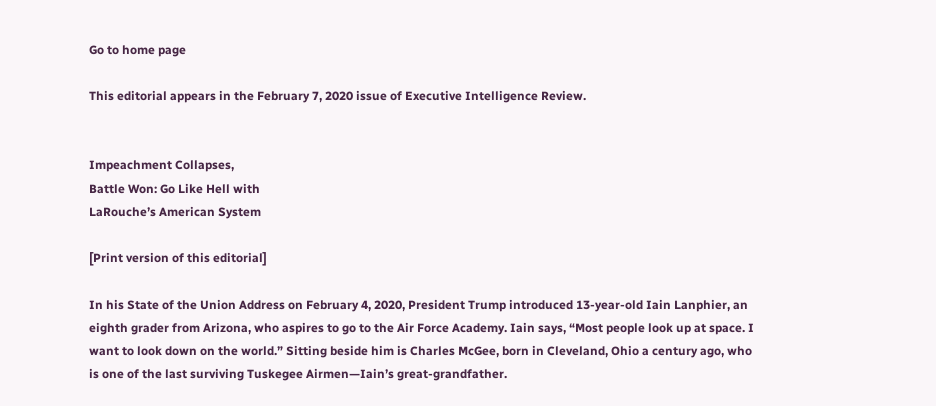Go to home page

This editorial appears in the February 7, 2020 issue of Executive Intelligence Review.


Impeachment Collapses,
Battle Won: Go Like Hell with
LaRouche’s American System

[Print version of this editorial]

In his State of the Union Address on February 4, 2020, President Trump introduced 13-year-old Iain Lanphier, an eighth grader from Arizona, who aspires to go to the Air Force Academy. Iain says, “Most people look up at space. I want to look down on the world.” Sitting beside him is Charles McGee, born in Cleveland, Ohio a century ago, who is one of the last surviving Tuskegee Airmen—Iain’s great-grandfather.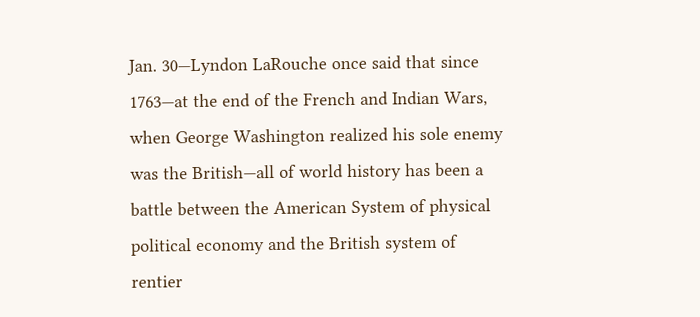Jan. 30—Lyndon LaRouche once said that since 1763—at the end of the French and Indian Wars, when George Washington realized his sole enemy was the British—all of world history has been a battle between the American System of physical political economy and the British system of rentier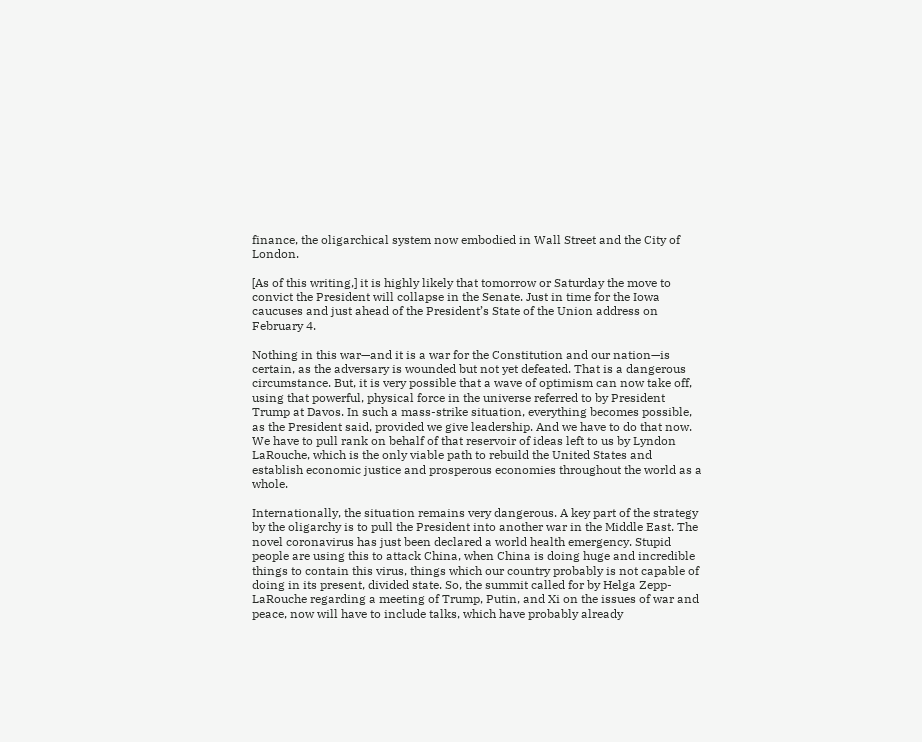finance, the oligarchical system now embodied in Wall Street and the City of London.

[As of this writing,] it is highly likely that tomorrow or Saturday the move to convict the President will collapse in the Senate. Just in time for the Iowa caucuses and just ahead of the President’s State of the Union address on February 4.

Nothing in this war—and it is a war for the Constitution and our nation—is certain, as the adversary is wounded but not yet defeated. That is a dangerous circumstance. But, it is very possible that a wave of optimism can now take off, using that powerful, physical force in the universe referred to by President Trump at Davos. In such a mass-strike situation, everything becomes possible, as the President said, provided we give leadership. And we have to do that now. We have to pull rank on behalf of that reservoir of ideas left to us by Lyndon LaRouche, which is the only viable path to rebuild the United States and establish economic justice and prosperous economies throughout the world as a whole.

Internationally, the situation remains very dangerous. A key part of the strategy by the oligarchy is to pull the President into another war in the Middle East. The novel coronavirus has just been declared a world health emergency. Stupid people are using this to attack China, when China is doing huge and incredible things to contain this virus, things which our country probably is not capable of doing in its present, divided state. So, the summit called for by Helga Zepp-LaRouche regarding a meeting of Trump, Putin, and Xi on the issues of war and peace, now will have to include talks, which have probably already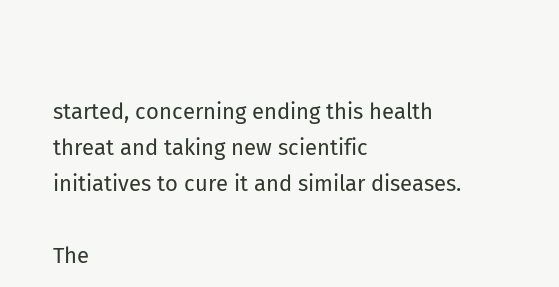started, concerning ending this health threat and taking new scientific initiatives to cure it and similar diseases.

The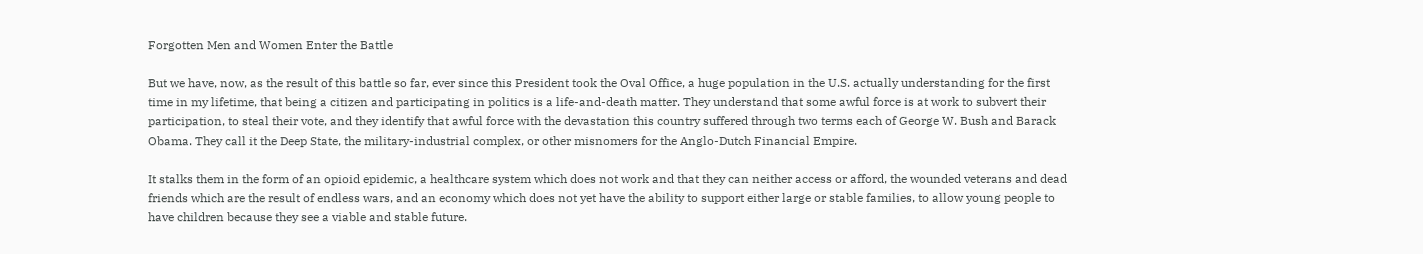Forgotten Men and Women Enter the Battle

But we have, now, as the result of this battle so far, ever since this President took the Oval Office, a huge population in the U.S. actually understanding for the first time in my lifetime, that being a citizen and participating in politics is a life-and-death matter. They understand that some awful force is at work to subvert their participation, to steal their vote, and they identify that awful force with the devastation this country suffered through two terms each of George W. Bush and Barack Obama. They call it the Deep State, the military-industrial complex, or other misnomers for the Anglo-Dutch Financial Empire.

It stalks them in the form of an opioid epidemic, a healthcare system which does not work and that they can neither access or afford, the wounded veterans and dead friends which are the result of endless wars, and an economy which does not yet have the ability to support either large or stable families, to allow young people to have children because they see a viable and stable future.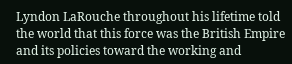Lyndon LaRouche throughout his lifetime told the world that this force was the British Empire and its policies toward the working and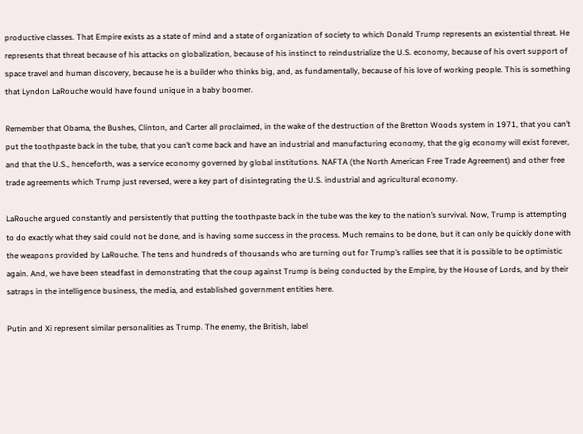productive classes. That Empire exists as a state of mind and a state of organization of society to which Donald Trump represents an existential threat. He represents that threat because of his attacks on globalization, because of his instinct to reindustrialize the U.S. economy, because of his overt support of space travel and human discovery, because he is a builder who thinks big, and, as fundamentally, because of his love of working people. This is something that Lyndon LaRouche would have found unique in a baby boomer.

Remember that Obama, the Bushes, Clinton, and Carter all proclaimed, in the wake of the destruction of the Bretton Woods system in 1971, that you can’t put the toothpaste back in the tube, that you can’t come back and have an industrial and manufacturing economy, that the gig economy will exist forever, and that the U.S., henceforth, was a service economy governed by global institutions. NAFTA (the North American Free Trade Agreement) and other free trade agreements which Trump just reversed, were a key part of disintegrating the U.S. industrial and agricultural economy.

LaRouche argued constantly and persistently that putting the toothpaste back in the tube was the key to the nation’s survival. Now, Trump is attempting to do exactly what they said could not be done, and is having some success in the process. Much remains to be done, but it can only be quickly done with the weapons provided by LaRouche. The tens and hundreds of thousands who are turning out for Trump’s rallies see that it is possible to be optimistic again. And, we have been steadfast in demonstrating that the coup against Trump is being conducted by the Empire, by the House of Lords, and by their satraps in the intelligence business, the media, and established government entities here.

Putin and Xi represent similar personalities as Trump. The enemy, the British, label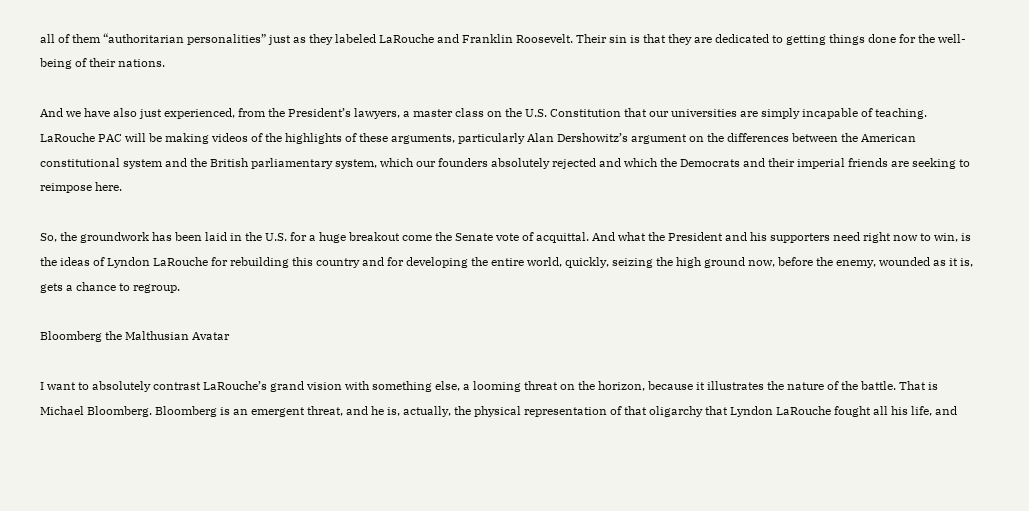all of them “authoritarian personalities” just as they labeled LaRouche and Franklin Roosevelt. Their sin is that they are dedicated to getting things done for the well-being of their nations.

And we have also just experienced, from the President’s lawyers, a master class on the U.S. Constitution that our universities are simply incapable of teaching. LaRouche PAC will be making videos of the highlights of these arguments, particularly Alan Dershowitz’s argument on the differences between the American constitutional system and the British parliamentary system, which our founders absolutely rejected and which the Democrats and their imperial friends are seeking to reimpose here.

So, the groundwork has been laid in the U.S. for a huge breakout come the Senate vote of acquittal. And what the President and his supporters need right now to win, is the ideas of Lyndon LaRouche for rebuilding this country and for developing the entire world, quickly, seizing the high ground now, before the enemy, wounded as it is, gets a chance to regroup.

Bloomberg the Malthusian Avatar

I want to absolutely contrast LaRouche’s grand vision with something else, a looming threat on the horizon, because it illustrates the nature of the battle. That is Michael Bloomberg. Bloomberg is an emergent threat, and he is, actually, the physical representation of that oligarchy that Lyndon LaRouche fought all his life, and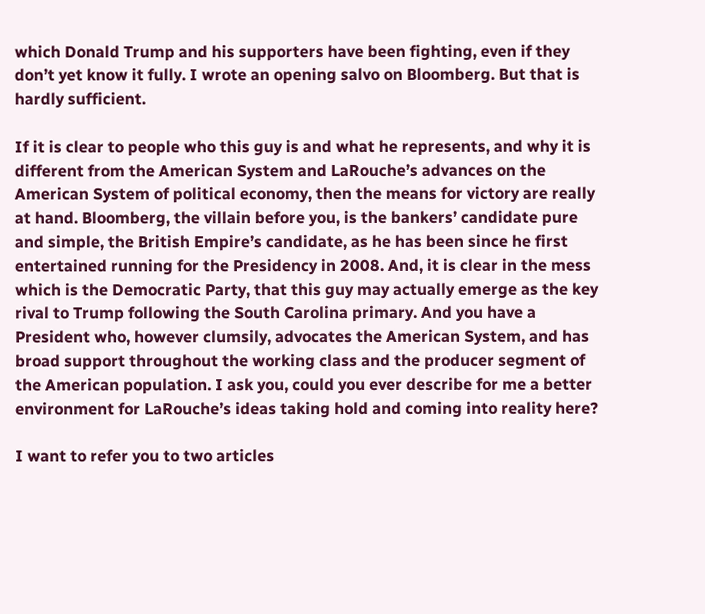which Donald Trump and his supporters have been fighting, even if they don’t yet know it fully. I wrote an opening salvo on Bloomberg. But that is hardly sufficient.

If it is clear to people who this guy is and what he represents, and why it is different from the American System and LaRouche’s advances on the American System of political economy, then the means for victory are really at hand. Bloomberg, the villain before you, is the bankers’ candidate pure and simple, the British Empire’s candidate, as he has been since he first entertained running for the Presidency in 2008. And, it is clear in the mess which is the Democratic Party, that this guy may actually emerge as the key rival to Trump following the South Carolina primary. And you have a President who, however clumsily, advocates the American System, and has broad support throughout the working class and the producer segment of the American population. I ask you, could you ever describe for me a better environment for LaRouche’s ideas taking hold and coming into reality here?

I want to refer you to two articles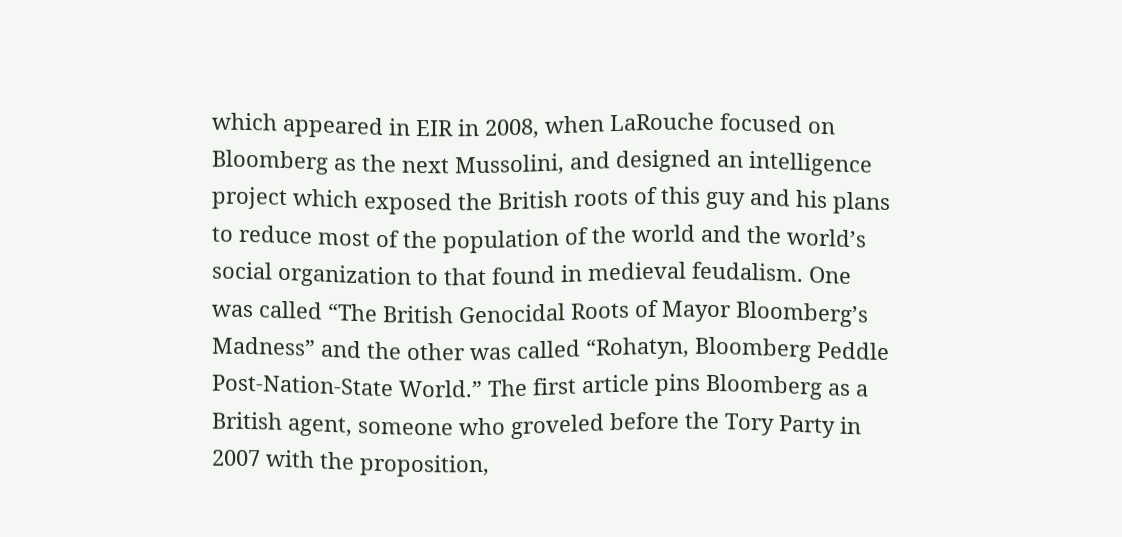which appeared in EIR in 2008, when LaRouche focused on Bloomberg as the next Mussolini, and designed an intelligence project which exposed the British roots of this guy and his plans to reduce most of the population of the world and the world’s social organization to that found in medieval feudalism. One was called “The British Genocidal Roots of Mayor Bloomberg’s Madness” and the other was called “Rohatyn, Bloomberg Peddle Post-Nation-State World.” The first article pins Bloomberg as a British agent, someone who groveled before the Tory Party in 2007 with the proposition,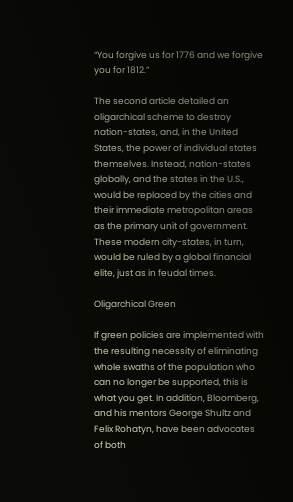“You forgive us for 1776 and we forgive you for 1812.”

The second article detailed an oligarchical scheme to destroy nation-states, and, in the United States, the power of individual states themselves. Instead, nation-states globally, and the states in the U.S., would be replaced by the cities and their immediate metropolitan areas as the primary unit of government. These modern city-states, in turn, would be ruled by a global financial elite, just as in feudal times.

Oligarchical Green

If green policies are implemented with the resulting necessity of eliminating whole swaths of the population who can no longer be supported, this is what you get. In addition, Bloomberg, and his mentors George Shultz and Felix Rohatyn, have been advocates of both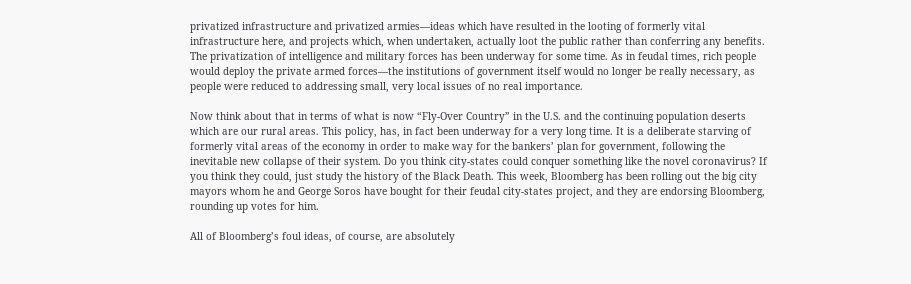privatized infrastructure and privatized armies—ideas which have resulted in the looting of formerly vital infrastructure here, and projects which, when undertaken, actually loot the public rather than conferring any benefits. The privatization of intelligence and military forces has been underway for some time. As in feudal times, rich people would deploy the private armed forces—the institutions of government itself would no longer be really necessary, as people were reduced to addressing small, very local issues of no real importance.

Now think about that in terms of what is now “Fly-Over Country” in the U.S. and the continuing population deserts which are our rural areas. This policy, has, in fact been underway for a very long time. It is a deliberate starving of formerly vital areas of the economy in order to make way for the bankers’ plan for government, following the inevitable new collapse of their system. Do you think city-states could conquer something like the novel coronavirus? If you think they could, just study the history of the Black Death. This week, Bloomberg has been rolling out the big city mayors whom he and George Soros have bought for their feudal city-states project, and they are endorsing Bloomberg, rounding up votes for him.

All of Bloomberg’s foul ideas, of course, are absolutely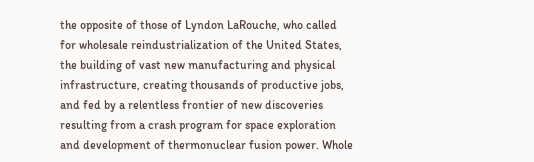the opposite of those of Lyndon LaRouche, who called for wholesale reindustrialization of the United States, the building of vast new manufacturing and physical infrastructure, creating thousands of productive jobs, and fed by a relentless frontier of new discoveries resulting from a crash program for space exploration and development of thermonuclear fusion power. Whole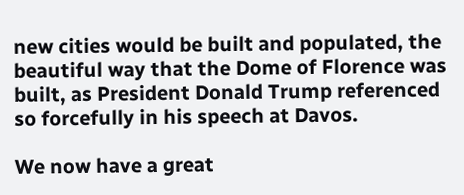new cities would be built and populated, the beautiful way that the Dome of Florence was built, as President Donald Trump referenced so forcefully in his speech at Davos.

We now have a great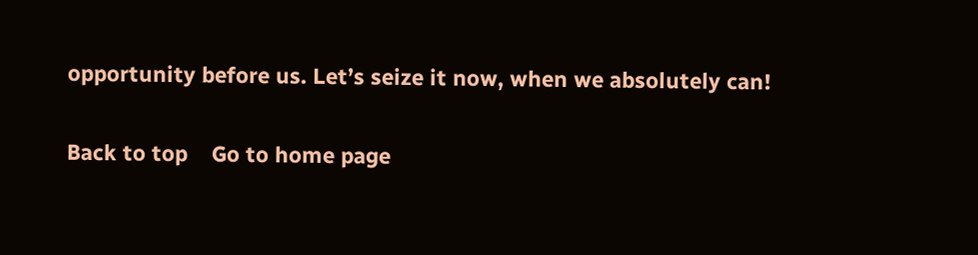opportunity before us. Let’s seize it now, when we absolutely can!

Back to top    Go to home page